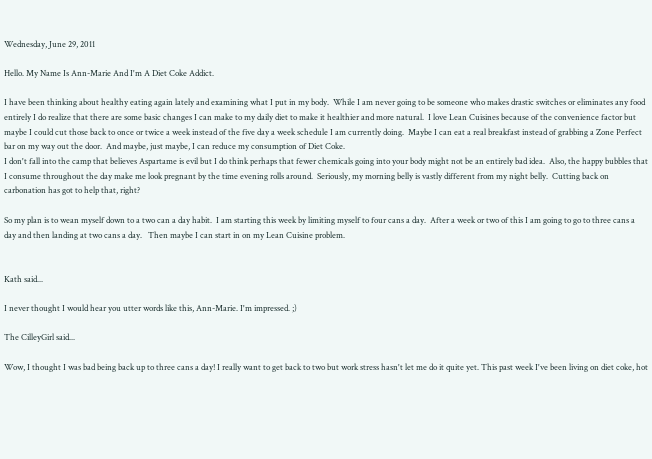Wednesday, June 29, 2011

Hello. My Name Is Ann-Marie And I'm A Diet Coke Addict.

I have been thinking about healthy eating again lately and examining what I put in my body.  While I am never going to be someone who makes drastic switches or eliminates any food entirely I do realize that there are some basic changes I can make to my daily diet to make it healthier and more natural.  I love Lean Cuisines because of the convenience factor but maybe I could cut those back to once or twice a week instead of the five day a week schedule I am currently doing.  Maybe I can eat a real breakfast instead of grabbing a Zone Perfect bar on my way out the door.  And maybe, just maybe, I can reduce my consumption of Diet Coke.
I don't fall into the camp that believes Aspartame is evil but I do think perhaps that fewer chemicals going into your body might not be an entirely bad idea.  Also, the happy bubbles that I consume throughout the day make me look pregnant by the time evening rolls around.  Seriously, my morning belly is vastly different from my night belly.  Cutting back on carbonation has got to help that, right?

So my plan is to wean myself down to a two can a day habit.  I am starting this week by limiting myself to four cans a day.  After a week or two of this I am going to go to three cans a day and then landing at two cans a day.   Then maybe I can start in on my Lean Cuisine problem.


Kath said...

I never thought I would hear you utter words like this, Ann-Marie. I'm impressed. ;)

The CilleyGirl said...

Wow, I thought I was bad being back up to three cans a day! I really want to get back to two but work stress hasn't let me do it quite yet. This past week I've been living on diet coke, hot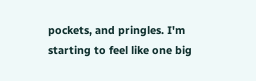pockets, and pringles. I'm starting to feel like one big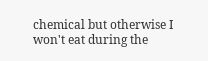chemical but otherwise I won't eat during the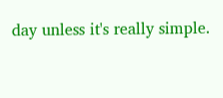day unless it's really simple.